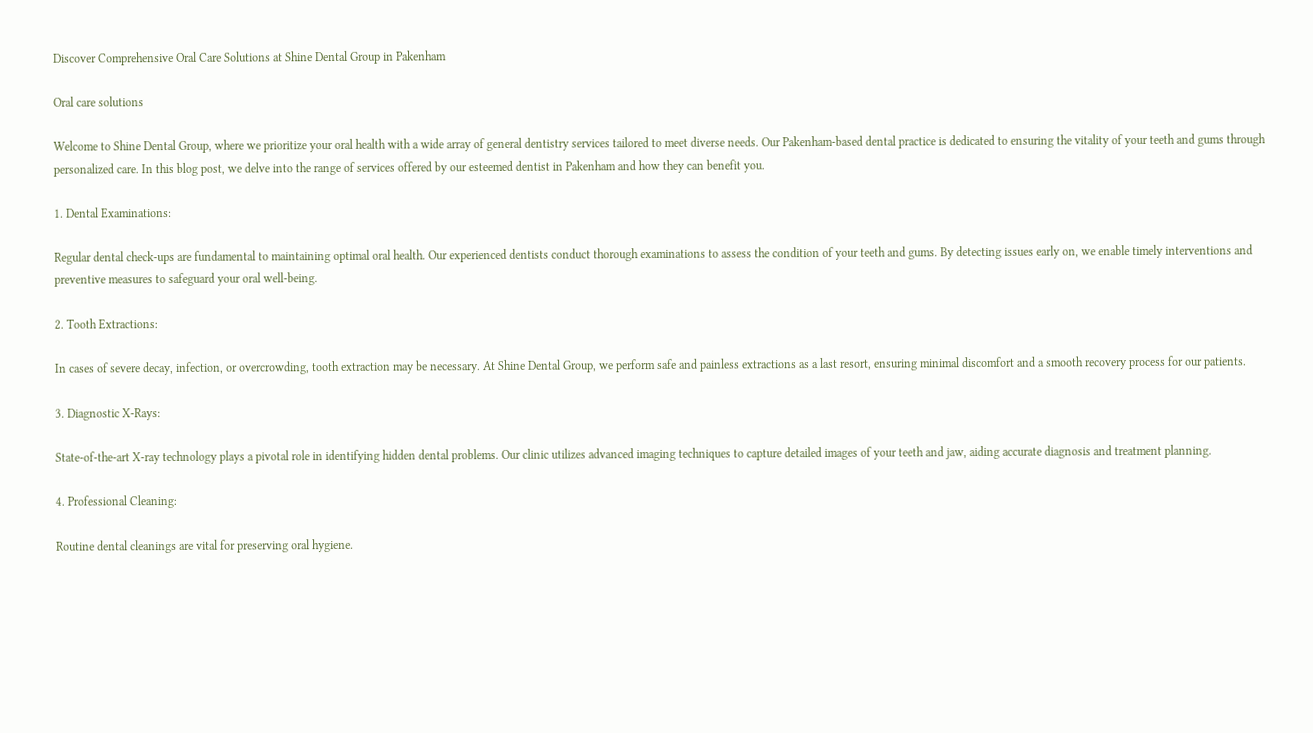Discover Comprehensive Oral Care Solutions at Shine Dental Group in Pakenham

Oral care solutions

Welcome to Shine Dental Group, where we prioritize your oral health with a wide array of general dentistry services tailored to meet diverse needs. Our Pakenham-based dental practice is dedicated to ensuring the vitality of your teeth and gums through personalized care. In this blog post, we delve into the range of services offered by our esteemed dentist in Pakenham and how they can benefit you.

1. Dental Examinations:

Regular dental check-ups are fundamental to maintaining optimal oral health. Our experienced dentists conduct thorough examinations to assess the condition of your teeth and gums. By detecting issues early on, we enable timely interventions and preventive measures to safeguard your oral well-being.

2. Tooth Extractions:

In cases of severe decay, infection, or overcrowding, tooth extraction may be necessary. At Shine Dental Group, we perform safe and painless extractions as a last resort, ensuring minimal discomfort and a smooth recovery process for our patients.

3. Diagnostic X-Rays:

State-of-the-art X-ray technology plays a pivotal role in identifying hidden dental problems. Our clinic utilizes advanced imaging techniques to capture detailed images of your teeth and jaw, aiding accurate diagnosis and treatment planning.

4. Professional Cleaning:

Routine dental cleanings are vital for preserving oral hygiene.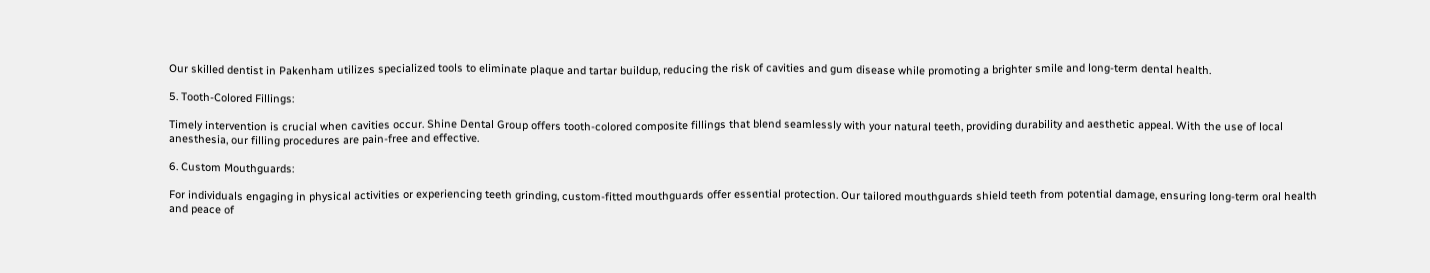Our skilled dentist in Pakenham utilizes specialized tools to eliminate plaque and tartar buildup, reducing the risk of cavities and gum disease while promoting a brighter smile and long-term dental health.

5. Tooth-Colored Fillings:

Timely intervention is crucial when cavities occur. Shine Dental Group offers tooth-colored composite fillings that blend seamlessly with your natural teeth, providing durability and aesthetic appeal. With the use of local anesthesia, our filling procedures are pain-free and effective.

6. Custom Mouthguards:

For individuals engaging in physical activities or experiencing teeth grinding, custom-fitted mouthguards offer essential protection. Our tailored mouthguards shield teeth from potential damage, ensuring long-term oral health and peace of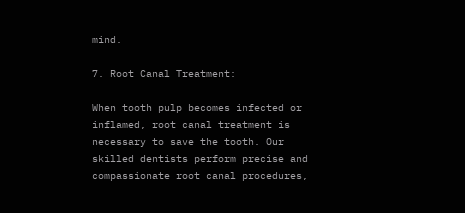mind.

7. Root Canal Treatment:

When tooth pulp becomes infected or inflamed, root canal treatment is necessary to save the tooth. Our skilled dentists perform precise and compassionate root canal procedures,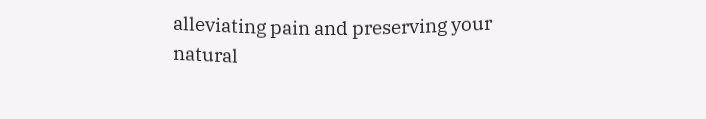alleviating pain and preserving your natural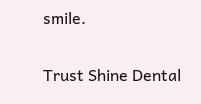smile.

Trust Shine Dental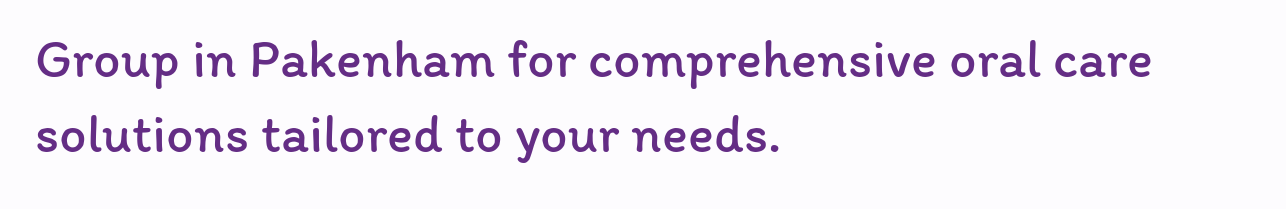Group in Pakenham for comprehensive oral care solutions tailored to your needs.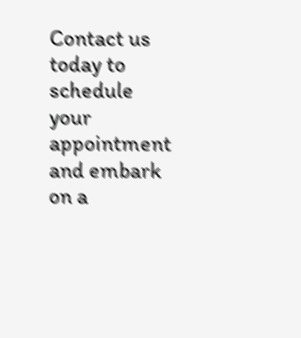Contact us today to schedule your appointment and embark on a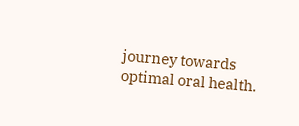journey towards optimal oral health.